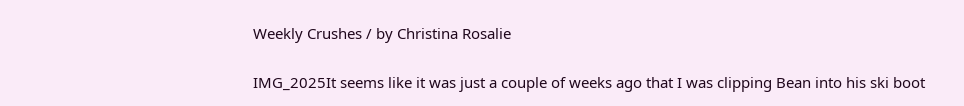Weekly Crushes / by Christina Rosalie

IMG_2025It seems like it was just a couple of weeks ago that I was clipping Bean into his ski boot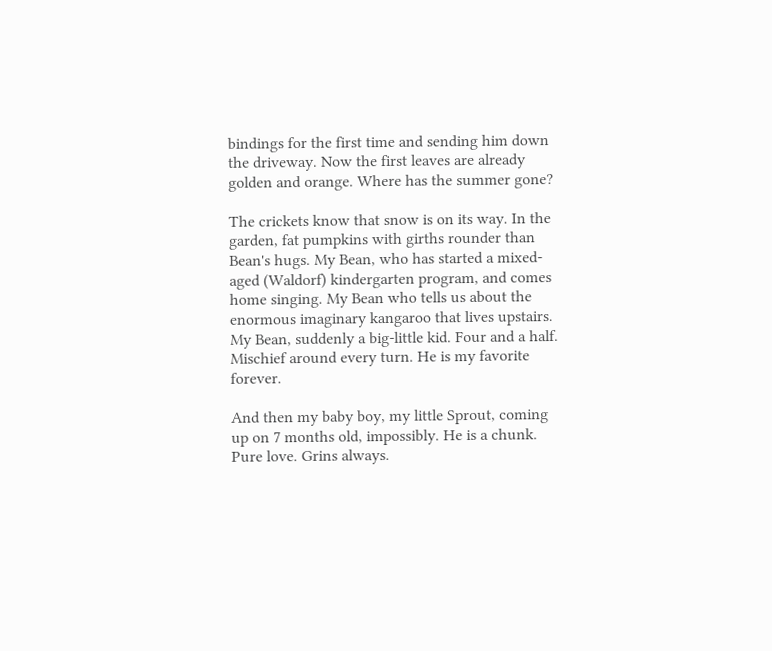bindings for the first time and sending him down the driveway. Now the first leaves are already golden and orange. Where has the summer gone?

The crickets know that snow is on its way. In the garden, fat pumpkins with girths rounder than Bean's hugs. My Bean, who has started a mixed-aged (Waldorf) kindergarten program, and comes home singing. My Bean who tells us about the enormous imaginary kangaroo that lives upstairs. My Bean, suddenly a big-little kid. Four and a half. Mischief around every turn. He is my favorite forever.

And then my baby boy, my little Sprout, coming up on 7 months old, impossibly. He is a chunk. Pure love. Grins always.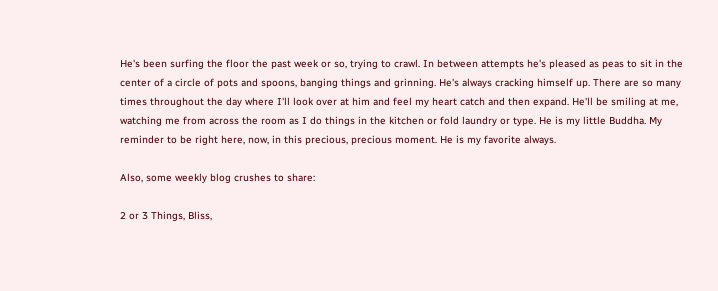He's been surfing the floor the past week or so, trying to crawl. In between attempts he's pleased as peas to sit in the center of a circle of pots and spoons, banging things and grinning. He's always cracking himself up. There are so many times throughout the day where I'll look over at him and feel my heart catch and then expand. He'll be smiling at me, watching me from across the room as I do things in the kitchen or fold laundry or type. He is my little Buddha. My reminder to be right here, now, in this precious, precious moment. He is my favorite always.

Also, some weekly blog crushes to share:

2 or 3 Things, Bliss,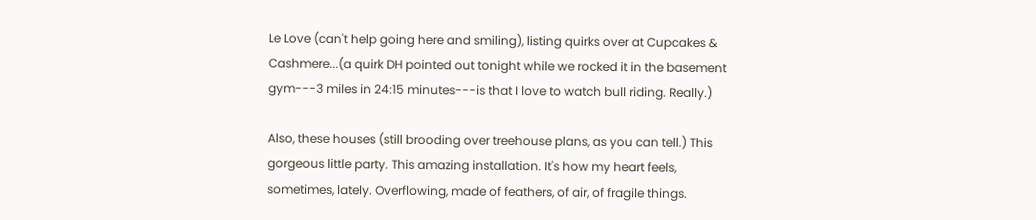Le Love (can't help going here and smiling), listing quirks over at Cupcakes & Cashmere...(a quirk DH pointed out tonight while we rocked it in the basement gym---3 miles in 24:15 minutes---is that I love to watch bull riding. Really.)

Also, these houses (still brooding over treehouse plans, as you can tell.) This gorgeous little party. This amazing installation. It's how my heart feels, sometimes, lately. Overflowing, made of feathers, of air, of fragile things.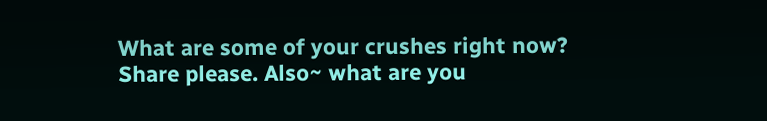What are some of your crushes right now? Share please. Also~ what are you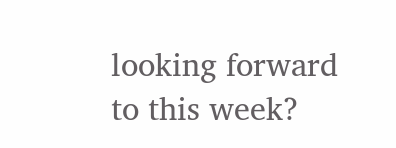looking forward to this week?